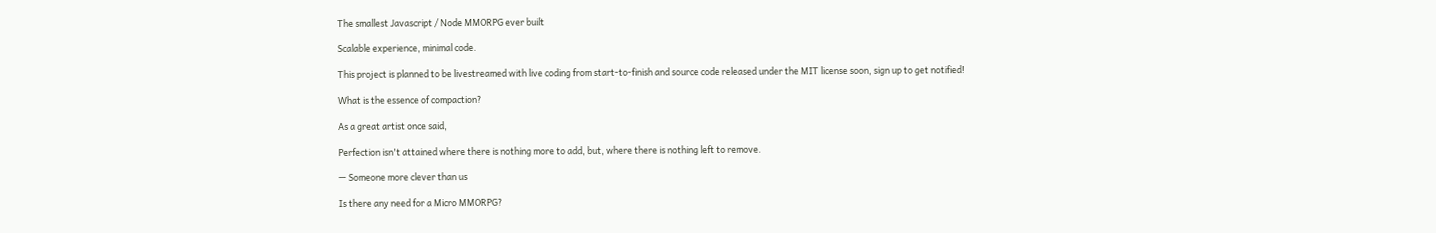The smallest Javascript / Node MMORPG ever built

Scalable experience, minimal code.

This project is planned to be livestreamed with live coding from start-to-finish and source code released under the MIT license soon, sign up to get notified!

What is the essence of compaction?

As a great artist once said,

Perfection isn't attained where there is nothing more to add, but, where there is nothing left to remove.

— Someone more clever than us

Is there any need for a Micro MMORPG?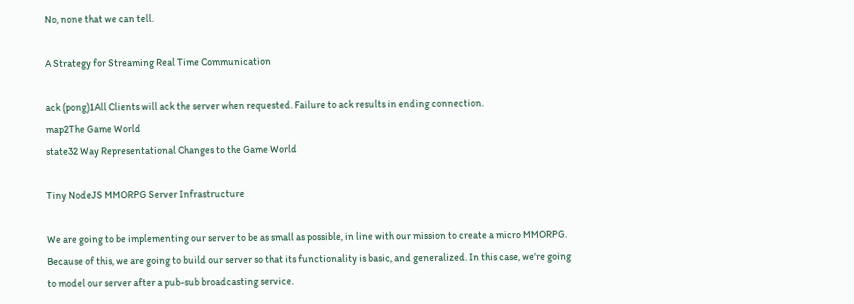No, none that we can tell.

A Strategy for Streaming Real Time Communication

ack (pong)1All Clients will ack the server when requested. Failure to ack results in ending connection.
map2The Game World
state32 Way Representational Changes to the Game World

Tiny NodeJS MMORPG Server Infrastructure

We are going to be implementing our server to be as small as possible, in line with our mission to create a micro MMORPG. Because of this, we are going to build our server so that its functionality is basic, and generalized. In this case, we're going to model our server after a pub-sub broadcasting service.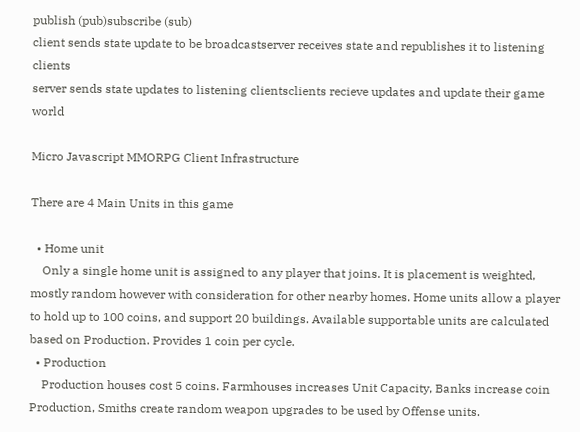publish (pub)subscribe (sub)
client sends state update to be broadcastserver receives state and republishes it to listening clients
server sends state updates to listening clientsclients recieve updates and update their game world

Micro Javascript MMORPG Client Infrastructure

There are 4 Main Units in this game

  • Home unit
    Only a single home unit is assigned to any player that joins. It is placement is weighted, mostly random however with consideration for other nearby homes. Home units allow a player to hold up to 100 coins, and support 20 buildings. Available supportable units are calculated based on Production. Provides 1 coin per cycle.
  • Production
    Production houses cost 5 coins. Farmhouses increases Unit Capacity, Banks increase coin Production, Smiths create random weapon upgrades to be used by Offense units.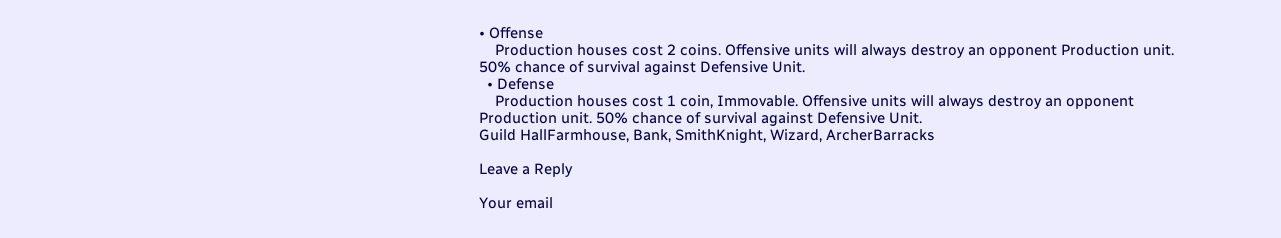• Offense
    Production houses cost 2 coins. Offensive units will always destroy an opponent Production unit. 50% chance of survival against Defensive Unit.
  • Defense
    Production houses cost 1 coin, Immovable. Offensive units will always destroy an opponent Production unit. 50% chance of survival against Defensive Unit.
Guild HallFarmhouse, Bank, SmithKnight, Wizard, ArcherBarracks

Leave a Reply

Your email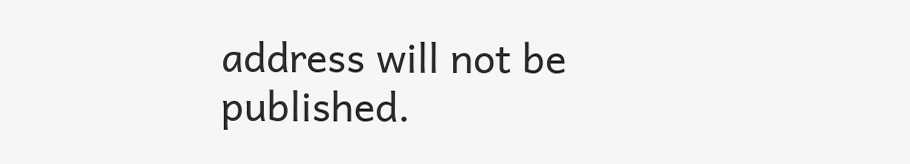address will not be published.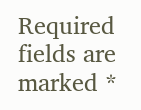Required fields are marked *